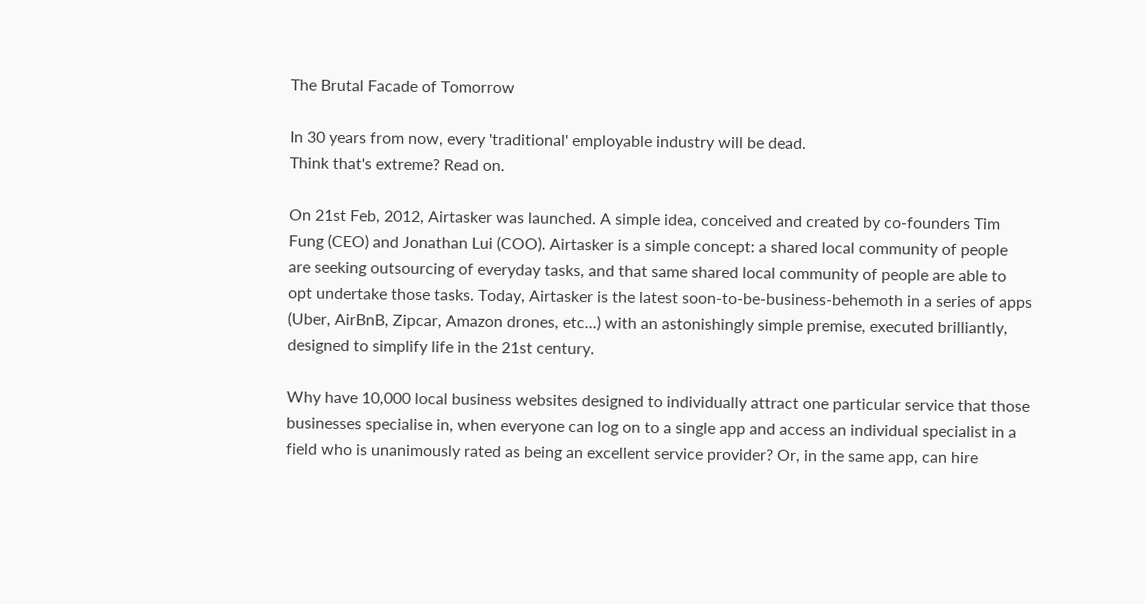The Brutal Facade of Tomorrow

In 30 years from now, every 'traditional' employable industry will be dead.
Think that's extreme? Read on.

On 21st Feb, 2012, Airtasker was launched. A simple idea, conceived and created by co-founders Tim Fung (CEO) and Jonathan Lui (COO). Airtasker is a simple concept: a shared local community of people are seeking outsourcing of everyday tasks, and that same shared local community of people are able to opt undertake those tasks. Today, Airtasker is the latest soon-to-be-business-behemoth in a series of apps (Uber, AirBnB, Zipcar, Amazon drones, etc...) with an astonishingly simple premise, executed brilliantly, designed to simplify life in the 21st century.

Why have 10,000 local business websites designed to individually attract one particular service that those businesses specialise in, when everyone can log on to a single app and access an individual specialist in a field who is unanimously rated as being an excellent service provider? Or, in the same app, can hire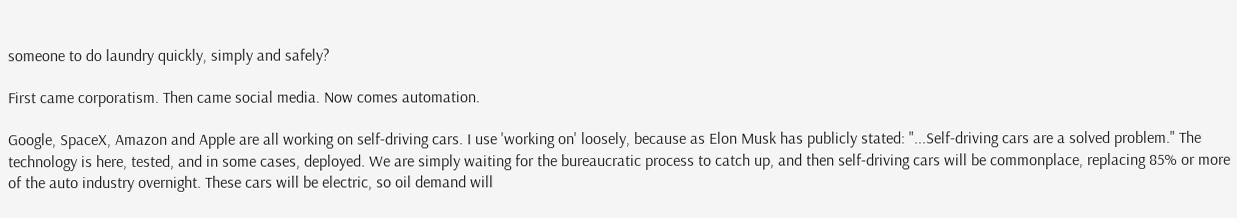someone to do laundry quickly, simply and safely?

First came corporatism. Then came social media. Now comes automation.

Google, SpaceX, Amazon and Apple are all working on self-driving cars. I use 'working on' loosely, because as Elon Musk has publicly stated: "...Self-driving cars are a solved problem." The technology is here, tested, and in some cases, deployed. We are simply waiting for the bureaucratic process to catch up, and then self-driving cars will be commonplace, replacing 85% or more of the auto industry overnight. These cars will be electric, so oil demand will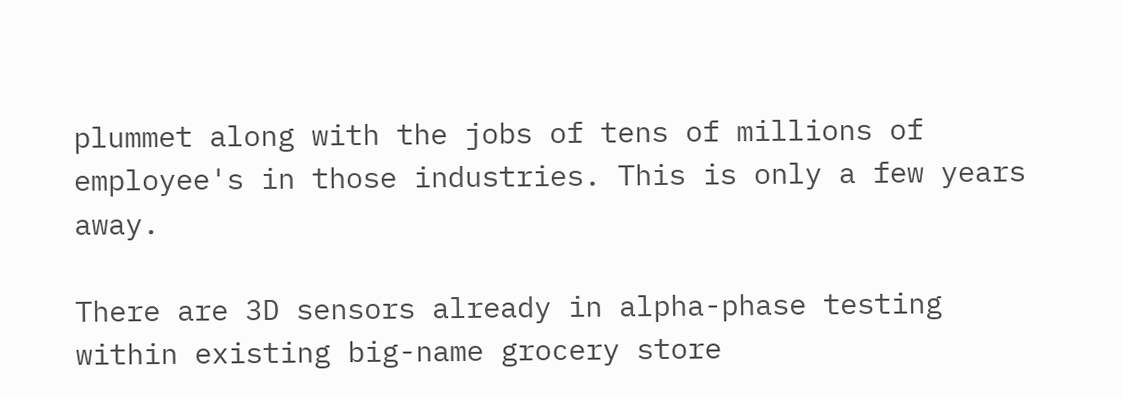plummet along with the jobs of tens of millions of employee's in those industries. This is only a few years away.

There are 3D sensors already in alpha-phase testing within existing big-name grocery store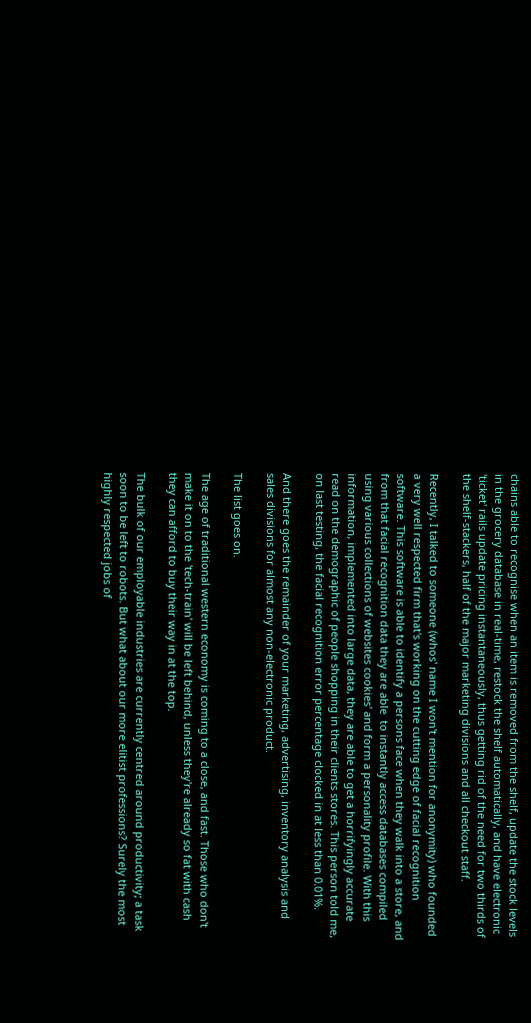chains able to recognise when an item is removed from the shelf, update the stock levels in the grocery database in real-time, restock the shelf automatically, and have electronic 'ticket' rails update pricing instantaneously, thus getting rid of the need for two thirds of the shelf-stackers, half of the major marketing divisions and all checkout staff.

Recently, I talked to someone (whos' name I won't mention for anonymity) who founded a very well respected firm that's working on the cutting edge of facial recognition software. This software is able to identify a persons face when they walk into a store, and from that facial recognition data they are able  to instantly access databases compiled using various collections of websites cookies' and form a personality profile. With this information, implemented into large data, they are able to get a horrifyingly accurate read on the demographic of people shopping in their clients stores. This person told me, on last testing, the facial recognition error percentage clocked in at less than 0.01%.

And there goes the remainder of your marketing, advertising, inventory analysis and sales divisions for almost any non-electronic product.

The list goes on.

The age of traditional western economy is coming to a close, and fast. Those who don't make it on to the 'tech-train' will be left behind, unless they're already so fat with cash they can afford to buy their way in at the top.

The bulk of our employable industries are currently centred around productivity; a task soon to be left to robots. But what about our more elitist professions? Surely the most highly respected jobs of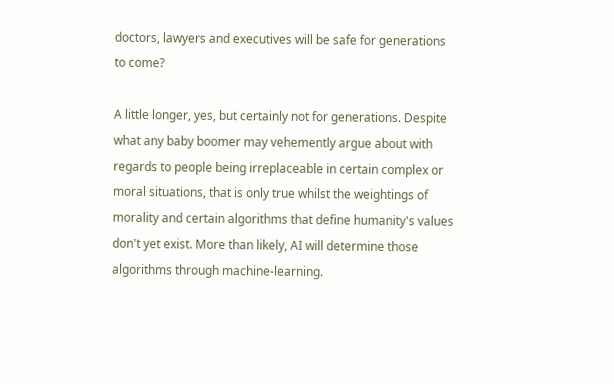doctors, lawyers and executives will be safe for generations to come?

A little longer, yes, but certainly not for generations. Despite what any baby boomer may vehemently argue about with regards to people being irreplaceable in certain complex or moral situations, that is only true whilst the weightings of morality and certain algorithms that define humanity's values don't yet exist. More than likely, AI will determine those algorithms through machine-learning.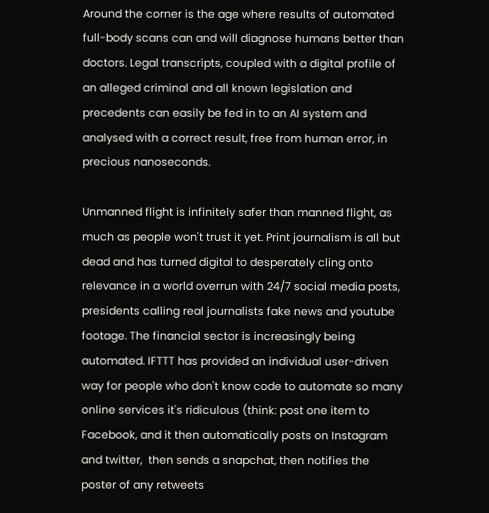Around the corner is the age where results of automated full-body scans can and will diagnose humans better than doctors. Legal transcripts, coupled with a digital profile of an alleged criminal and all known legislation and precedents can easily be fed in to an AI system and analysed with a correct result, free from human error, in precious nanoseconds.

Unmanned flight is infinitely safer than manned flight, as much as people won't trust it yet. Print journalism is all but dead and has turned digital to desperately cling onto relevance in a world overrun with 24/7 social media posts, presidents calling real journalists fake news and youtube footage. The financial sector is increasingly being automated. IFTTT has provided an individual user-driven way for people who don't know code to automate so many online services it's ridiculous (think: post one item to Facebook, and it then automatically posts on Instagram and twitter,  then sends a snapchat, then notifies the poster of any retweets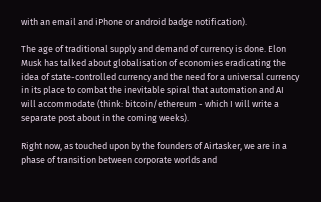with an email and iPhone or android badge notification).

The age of traditional supply and demand of currency is done. Elon Musk has talked about globalisation of economies eradicating the idea of state-controlled currency and the need for a universal currency in its place to combat the inevitable spiral that automation and AI will accommodate (think: bitcoin/ethereum - which I will write a separate post about in the coming weeks).

Right now, as touched upon by the founders of Airtasker, we are in a phase of transition between corporate worlds and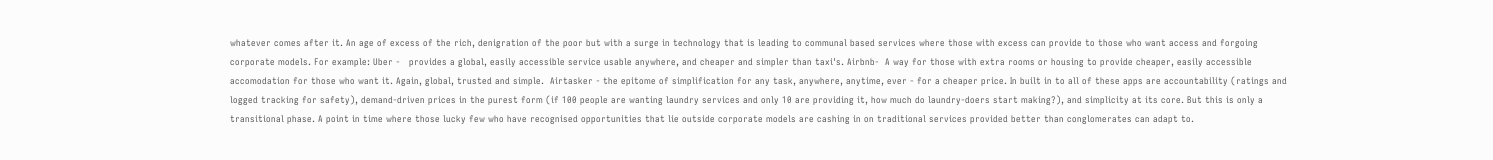whatever comes after it. An age of excess of the rich, denigration of the poor but with a surge in technology that is leading to communal based services where those with excess can provide to those who want access and forgoing corporate models. For example: Uber -   provides a global, easily accessible service usable anywhere, and cheaper and simpler than taxi's. Airbnb-  A way for those with extra rooms or housing to provide cheaper, easily accessible accomodation for those who want it. Again, global, trusted and simple.  Airtasker - the epitome of simplification for any task, anywhere, anytime, ever - for a cheaper price. In built in to all of these apps are accountability (ratings and logged tracking for safety), demand-driven prices in the purest form (if 100 people are wanting laundry services and only 10 are providing it, how much do laundry-doers start making?), and simplicity at its core. But this is only a transitional phase. A point in time where those lucky few who have recognised opportunities that lie outside corporate models are cashing in on traditional services provided better than conglomerates can adapt to.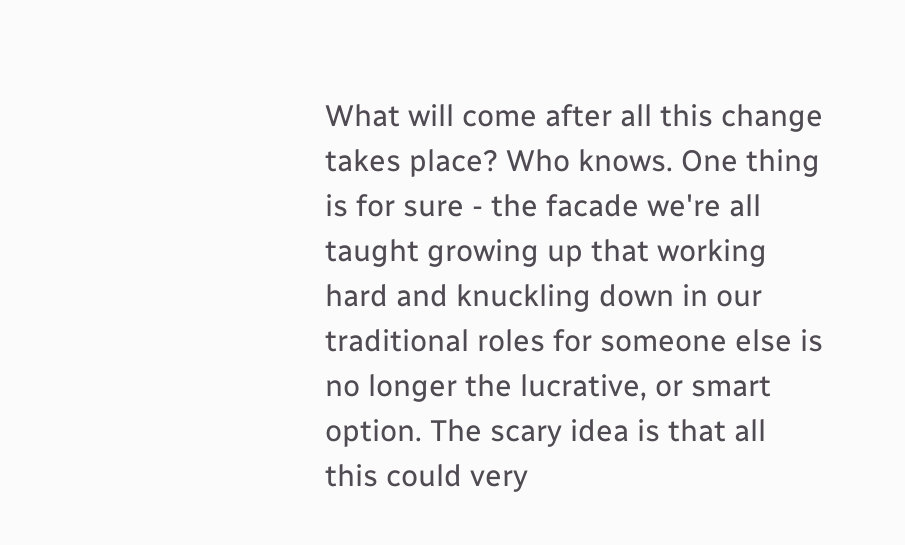What will come after all this change takes place? Who knows. One thing is for sure - the facade we're all taught growing up that working hard and knuckling down in our traditional roles for someone else is no longer the lucrative, or smart option. The scary idea is that all this could very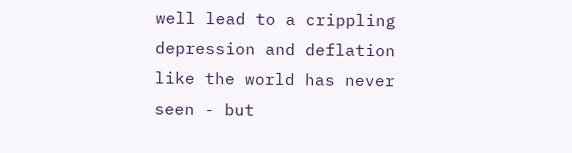well lead to a crippling depression and deflation like the world has never seen - but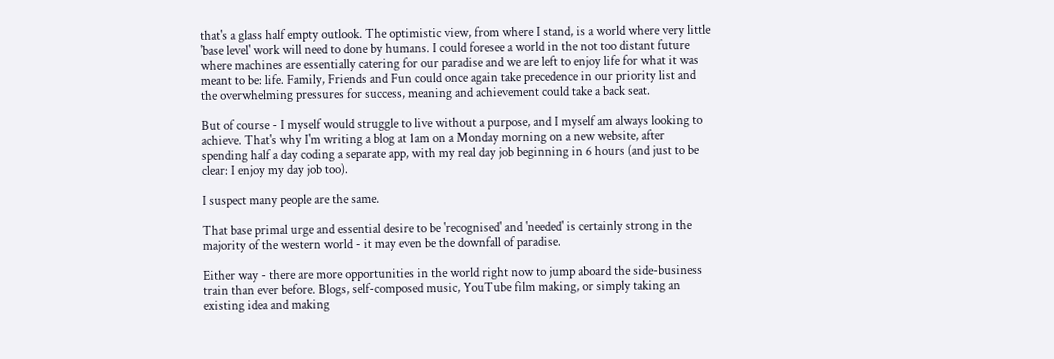that's a glass half empty outlook. The optimistic view, from where I stand, is a world where very little 'base level' work will need to done by humans. I could foresee a world in the not too distant future where machines are essentially catering for our paradise and we are left to enjoy life for what it was meant to be: life. Family, Friends and Fun could once again take precedence in our priority list and the overwhelming pressures for success, meaning and achievement could take a back seat.

But of course - I myself would struggle to live without a purpose, and I myself am always looking to achieve. That's why I'm writing a blog at 1am on a Monday morning on a new website, after spending half a day coding a separate app, with my real day job beginning in 6 hours (and just to be clear: I enjoy my day job too).

I suspect many people are the same.

That base primal urge and essential desire to be 'recognised' and 'needed' is certainly strong in the majority of the western world - it may even be the downfall of paradise.

Either way - there are more opportunities in the world right now to jump aboard the side-business train than ever before. Blogs, self-composed music, YouTube film making, or simply taking an existing idea and making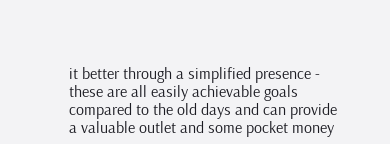it better through a simplified presence - these are all easily achievable goals compared to the old days and can provide a valuable outlet and some pocket money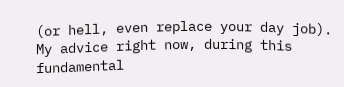(or hell, even replace your day job). My advice right now, during this fundamental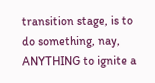transition stage, is to do something, nay, ANYTHING to ignite a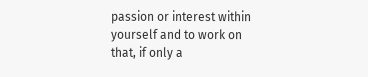passion or interest within yourself and to work on that, if only a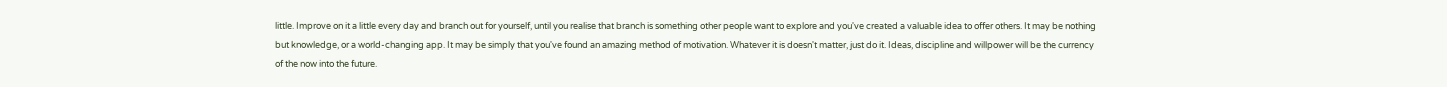little. Improve on it a little every day and branch out for yourself, until you realise that branch is something other people want to explore and you've created a valuable idea to offer others. It may be nothing but knowledge, or a world-changing app. It may be simply that you've found an amazing method of motivation. Whatever it is doesn't matter, just do it. Ideas, discipline and willpower will be the currency of the now into the future.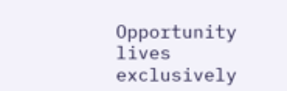Opportunity lives exclusively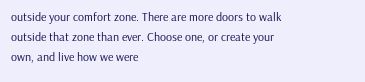outside your comfort zone. There are more doors to walk outside that zone than ever. Choose one, or create your own, and live how we were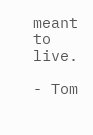meant to live.

- Tom